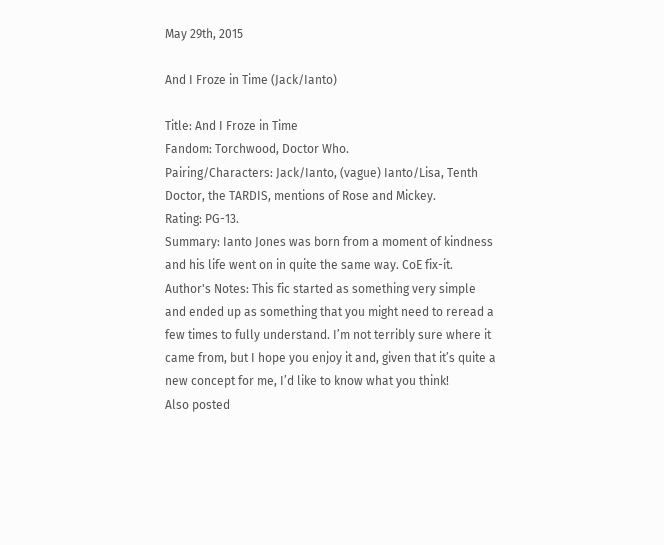May 29th, 2015

And I Froze in Time (Jack/Ianto)

Title: And I Froze in Time
Fandom: Torchwood, Doctor Who.
Pairing/Characters: Jack/Ianto, (vague) Ianto/Lisa, Tenth Doctor, the TARDIS, mentions of Rose and Mickey.
Rating: PG-13.
Summary: Ianto Jones was born from a moment of kindness and his life went on in quite the same way. CoE fix-it.
Author's Notes: This fic started as something very simple and ended up as something that you might need to reread a few times to fully understand. I’m not terribly sure where it came from, but I hope you enjoy it and, given that it’s quite a new concept for me, I’d like to know what you think!
Also posted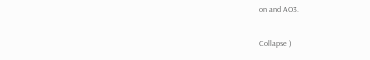on and AO3.

Collapse )